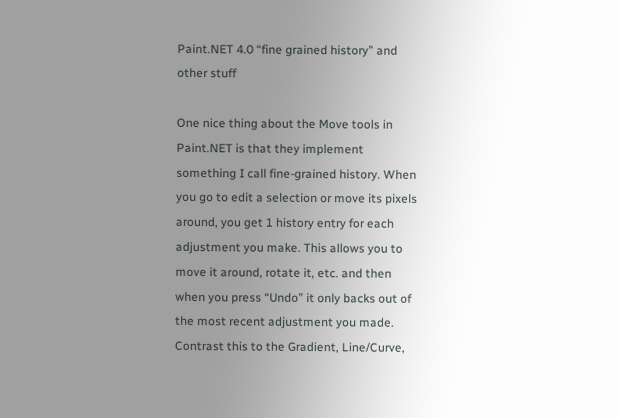Paint.NET 4.0 “fine grained history” and other stuff

One nice thing about the Move tools in Paint.NET is that they implement something I call fine-grained history. When you go to edit a selection or move its pixels around, you get 1 history entry for each adjustment you make. This allows you to move it around, rotate it, etc. and then when you press “Undo” it only backs out of the most recent adjustment you made. Contrast this to the Gradient, Line/Curve,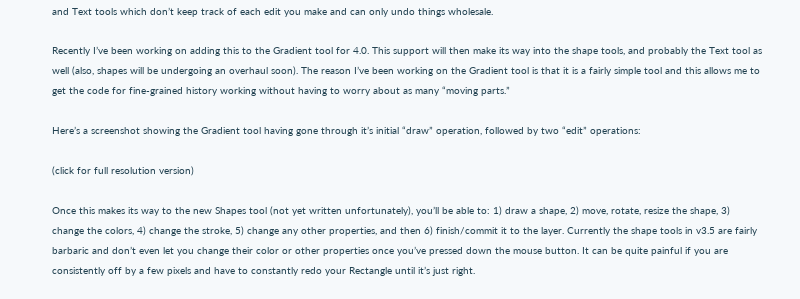and Text tools which don’t keep track of each edit you make and can only undo things wholesale.

Recently I’ve been working on adding this to the Gradient tool for 4.0. This support will then make its way into the shape tools, and probably the Text tool as well (also, shapes will be undergoing an overhaul soon). The reason I’ve been working on the Gradient tool is that it is a fairly simple tool and this allows me to get the code for fine-grained history working without having to worry about as many “moving parts.”

Here’s a screenshot showing the Gradient tool having gone through it’s initial “draw” operation, followed by two “edit” operations:

(click for full resolution version)

Once this makes its way to the new Shapes tool (not yet written unfortunately), you’ll be able to: 1) draw a shape, 2) move, rotate, resize the shape, 3) change the colors, 4) change the stroke, 5) change any other properties, and then 6) finish/commit it to the layer. Currently the shape tools in v3.5 are fairly barbaric and don’t even let you change their color or other properties once you’ve pressed down the mouse button. It can be quite painful if you are consistently off by a few pixels and have to constantly redo your Rectangle until it’s just right.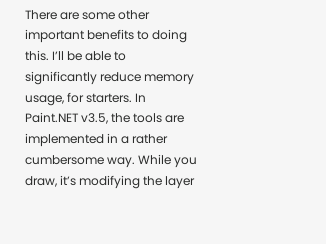There are some other important benefits to doing this. I’ll be able to significantly reduce memory usage, for starters. In Paint.NET v3.5, the tools are implemented in a rather cumbersome way. While you draw, it’s modifying the layer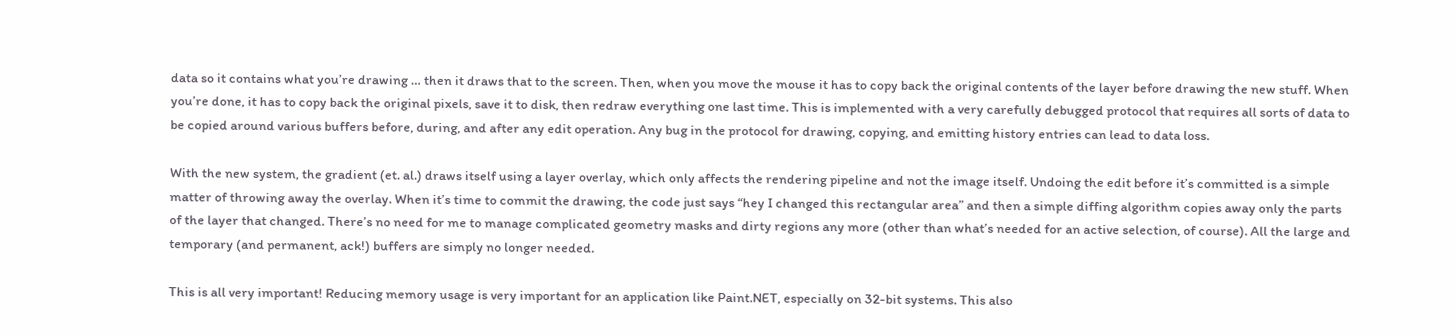data so it contains what you’re drawing … then it draws that to the screen. Then, when you move the mouse it has to copy back the original contents of the layer before drawing the new stuff. When you’re done, it has to copy back the original pixels, save it to disk, then redraw everything one last time. This is implemented with a very carefully debugged protocol that requires all sorts of data to be copied around various buffers before, during, and after any edit operation. Any bug in the protocol for drawing, copying, and emitting history entries can lead to data loss.

With the new system, the gradient (et. al.) draws itself using a layer overlay, which only affects the rendering pipeline and not the image itself. Undoing the edit before it’s committed is a simple matter of throwing away the overlay. When it’s time to commit the drawing, the code just says “hey I changed this rectangular area” and then a simple diffing algorithm copies away only the parts of the layer that changed. There’s no need for me to manage complicated geometry masks and dirty regions any more (other than what’s needed for an active selection, of course). All the large and temporary (and permanent, ack!) buffers are simply no longer needed.

This is all very important! Reducing memory usage is very important for an application like Paint.NET, especially on 32-bit systems. This also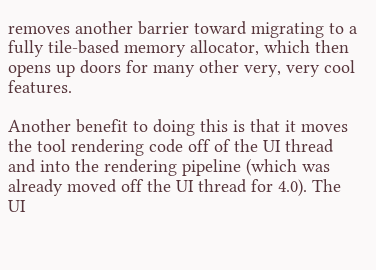removes another barrier toward migrating to a fully tile-based memory allocator, which then opens up doors for many other very, very cool features.

Another benefit to doing this is that it moves the tool rendering code off of the UI thread and into the rendering pipeline (which was already moved off the UI thread for 4.0). The UI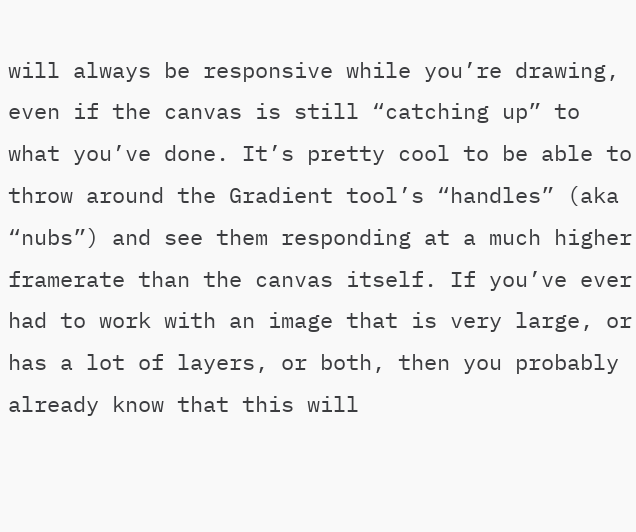will always be responsive while you’re drawing, even if the canvas is still “catching up” to what you’ve done. It’s pretty cool to be able to throw around the Gradient tool’s “handles” (aka “nubs”) and see them responding at a much higher framerate than the canvas itself. If you’ve ever had to work with an image that is very large, or has a lot of layers, or both, then you probably already know that this will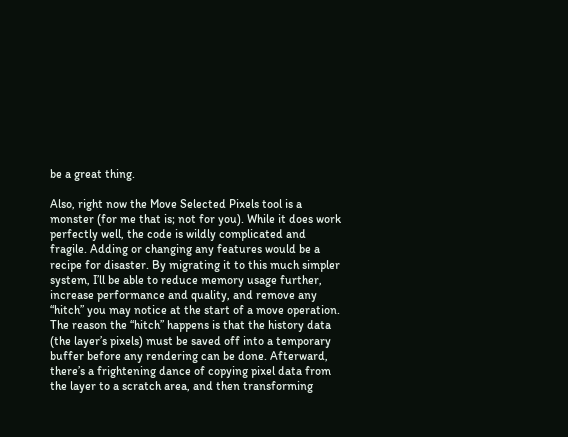be a great thing.

Also, right now the Move Selected Pixels tool is a monster (for me that is; not for you). While it does work perfectly well, the code is wildly complicated and fragile. Adding or changing any features would be a recipe for disaster. By migrating it to this much simpler system, I’ll be able to reduce memory usage further, increase performance and quality, and remove any “hitch” you may notice at the start of a move operation. The reason the “hitch” happens is that the history data (the layer’s pixels) must be saved off into a temporary buffer before any rendering can be done. Afterward, there’s a frightening dance of copying pixel data from the layer to a scratch area, and then transforming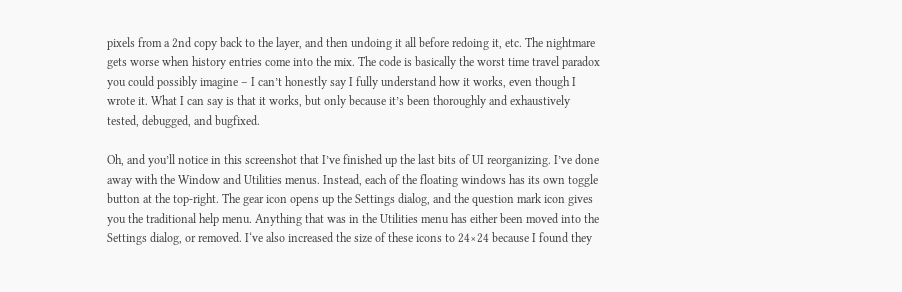pixels from a 2nd copy back to the layer, and then undoing it all before redoing it, etc. The nightmare gets worse when history entries come into the mix. The code is basically the worst time travel paradox you could possibly imagine – I can’t honestly say I fully understand how it works, even though I wrote it. What I can say is that it works, but only because it’s been thoroughly and exhaustively tested, debugged, and bugfixed.

Oh, and you’ll notice in this screenshot that I’ve finished up the last bits of UI reorganizing. I’ve done away with the Window and Utilities menus. Instead, each of the floating windows has its own toggle button at the top-right. The gear icon opens up the Settings dialog, and the question mark icon gives you the traditional help menu. Anything that was in the Utilities menu has either been moved into the Settings dialog, or removed. I‘ve also increased the size of these icons to 24×24 because I found they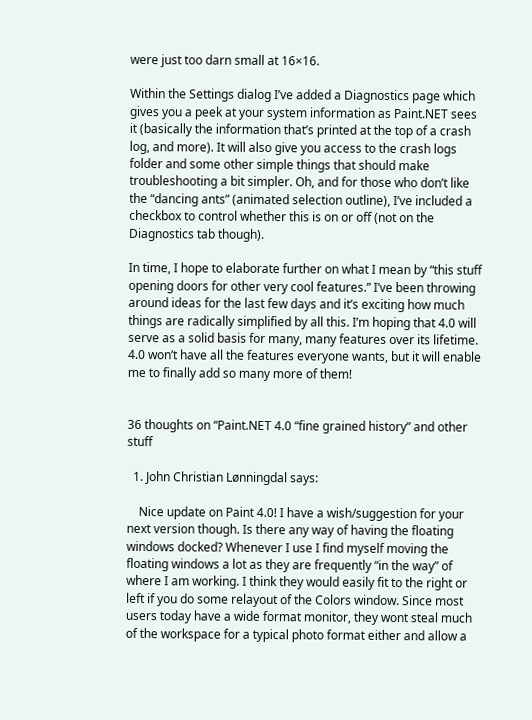were just too darn small at 16×16.

Within the Settings dialog I’ve added a Diagnostics page which gives you a peek at your system information as Paint.NET sees it (basically the information that’s printed at the top of a crash log, and more). It will also give you access to the crash logs folder and some other simple things that should make troubleshooting a bit simpler. Oh, and for those who don’t like the “dancing ants” (animated selection outline), I’ve included a checkbox to control whether this is on or off (not on the Diagnostics tab though).

In time, I hope to elaborate further on what I mean by “this stuff opening doors for other very cool features.” I’ve been throwing around ideas for the last few days and it’s exciting how much things are radically simplified by all this. I’m hoping that 4.0 will serve as a solid basis for many, many features over its lifetime. 4.0 won’t have all the features everyone wants, but it will enable me to finally add so many more of them!


36 thoughts on “Paint.NET 4.0 “fine grained history” and other stuff

  1. John Christian Lønningdal says:

    Nice update on Paint 4.0! I have a wish/suggestion for your next version though. Is there any way of having the floating windows docked? Whenever I use I find myself moving the floating windows a lot as they are frequently “in the way” of where I am working. I think they would easily fit to the right or left if you do some relayout of the Colors window. Since most users today have a wide format monitor, they wont steal much of the workspace for a typical photo format either and allow a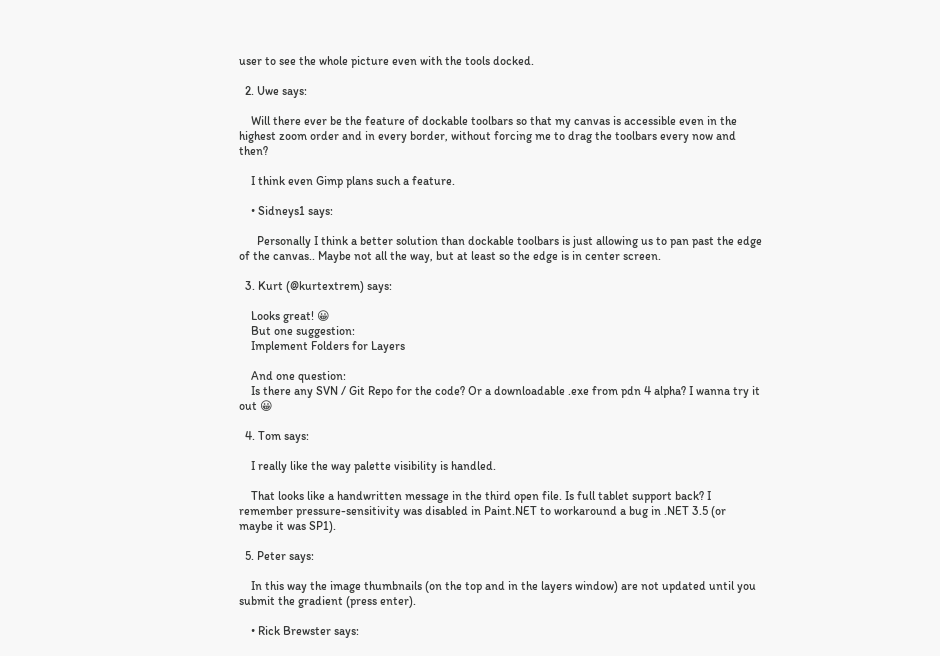user to see the whole picture even with the tools docked.

  2. Uwe says:

    Will there ever be the feature of dockable toolbars so that my canvas is accessible even in the highest zoom order and in every border, without forcing me to drag the toolbars every now and then?

    I think even Gimp plans such a feature.

    • Sidneys1 says:

      Personally I think a better solution than dockable toolbars is just allowing us to pan past the edge of the canvas.. Maybe not all the way, but at least so the edge is in center screen.

  3. Kurt (@kurtextrem) says:

    Looks great! 😀
    But one suggestion:
    Implement Folders for Layers

    And one question:
    Is there any SVN / Git Repo for the code? Or a downloadable .exe from pdn 4 alpha? I wanna try it out 😀

  4. Tom says:

    I really like the way palette visibility is handled.

    That looks like a handwritten message in the third open file. Is full tablet support back? I remember pressure-sensitivity was disabled in Paint.NET to workaround a bug in .NET 3.5 (or maybe it was SP1).

  5. Peter says:

    In this way the image thumbnails (on the top and in the layers window) are not updated until you submit the gradient (press enter).

    • Rick Brewster says: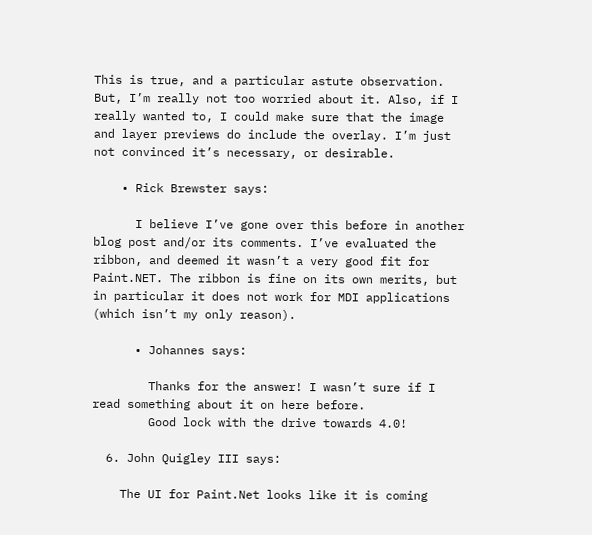This is true, and a particular astute observation. But, I’m really not too worried about it. Also, if I really wanted to, I could make sure that the image and layer previews do include the overlay. I’m just not convinced it’s necessary, or desirable.

    • Rick Brewster says:

      I believe I’ve gone over this before in another blog post and/or its comments. I’ve evaluated the ribbon, and deemed it wasn’t a very good fit for Paint.NET. The ribbon is fine on its own merits, but in particular it does not work for MDI applications (which isn’t my only reason).

      • Johannes says:

        Thanks for the answer! I wasn’t sure if I read something about it on here before.
        Good lock with the drive towards 4.0!

  6. John Quigley III says:

    The UI for Paint.Net looks like it is coming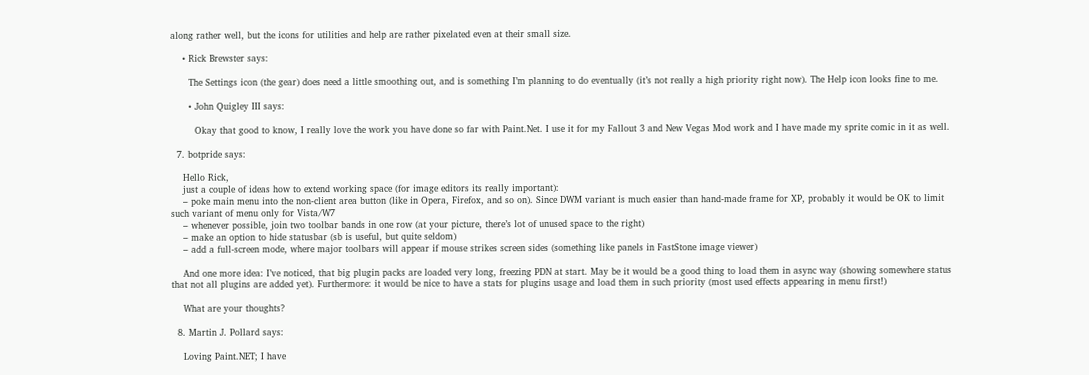along rather well, but the icons for utilities and help are rather pixelated even at their small size.

    • Rick Brewster says:

      The Settings icon (the gear) does need a little smoothing out, and is something I’m planning to do eventually (it’s not really a high priority right now). The Help icon looks fine to me.

      • John Quigley III says:

        Okay that good to know, I really love the work you have done so far with Paint.Net. I use it for my Fallout 3 and New Vegas Mod work and I have made my sprite comic in it as well.

  7. botpride says:

    Hello Rick,
    just a couple of ideas how to extend working space (for image editors its really important):
    – poke main menu into the non-client area button (like in Opera, Firefox, and so on). Since DWM variant is much easier than hand-made frame for XP, probably it would be OK to limit such variant of menu only for Vista/W7
    – whenever possible, join two toolbar bands in one row (at your picture, there’s lot of unused space to the right)
    – make an option to hide statusbar (sb is useful, but quite seldom)
    – add a full-screen mode, where major toolbars will appear if mouse strikes screen sides (something like panels in FastStone image viewer)

    And one more idea: I’ve noticed, that big plugin packs are loaded very long, freezing PDN at start. May be it would be a good thing to load them in async way (showing somewhere status that not all plugins are added yet). Furthermore: it would be nice to have a stats for plugins usage and load them in such priority (most used effects appearing in menu first!)

    What are your thoughts?

  8. Martin J. Pollard says:

    Loving Paint.NET; I have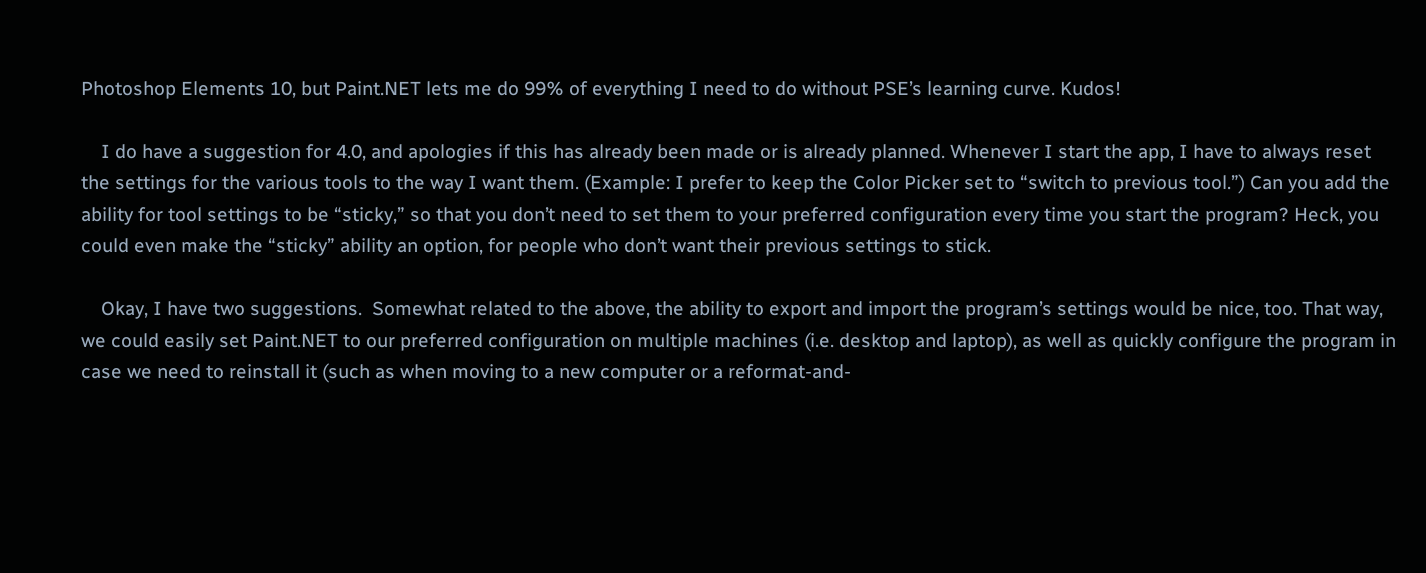Photoshop Elements 10, but Paint.NET lets me do 99% of everything I need to do without PSE’s learning curve. Kudos!

    I do have a suggestion for 4.0, and apologies if this has already been made or is already planned. Whenever I start the app, I have to always reset the settings for the various tools to the way I want them. (Example: I prefer to keep the Color Picker set to “switch to previous tool.”) Can you add the ability for tool settings to be “sticky,” so that you don’t need to set them to your preferred configuration every time you start the program? Heck, you could even make the “sticky” ability an option, for people who don’t want their previous settings to stick.

    Okay, I have two suggestions.  Somewhat related to the above, the ability to export and import the program’s settings would be nice, too. That way, we could easily set Paint.NET to our preferred configuration on multiple machines (i.e. desktop and laptop), as well as quickly configure the program in case we need to reinstall it (such as when moving to a new computer or a reformat-and-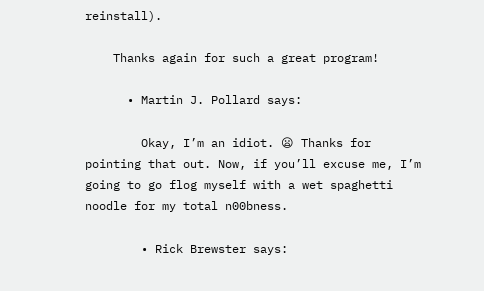reinstall).

    Thanks again for such a great program!

      • Martin J. Pollard says:

        Okay, I’m an idiot. 😦 Thanks for pointing that out. Now, if you’ll excuse me, I’m going to go flog myself with a wet spaghetti noodle for my total n00bness.

        • Rick Brewster says: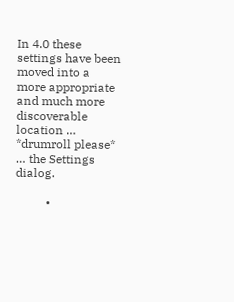In 4.0 these settings have been moved into a more appropriate and much more discoverable location … *drumroll please* … the Settings dialog.

          •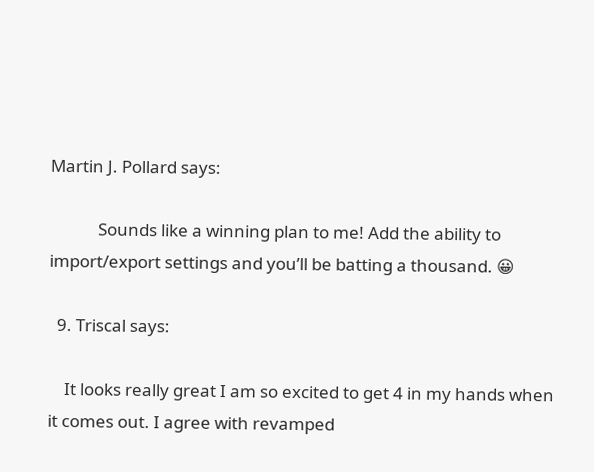Martin J. Pollard says:

            Sounds like a winning plan to me! Add the ability to import/export settings and you’ll be batting a thousand. 😀

  9. Triscal says:

    It looks really great I am so excited to get 4 in my hands when it comes out. I agree with revamped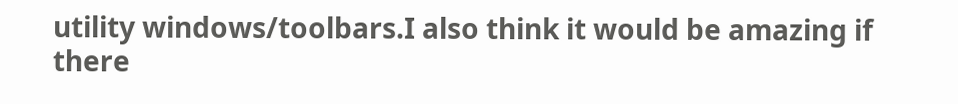utility windows/toolbars.I also think it would be amazing if there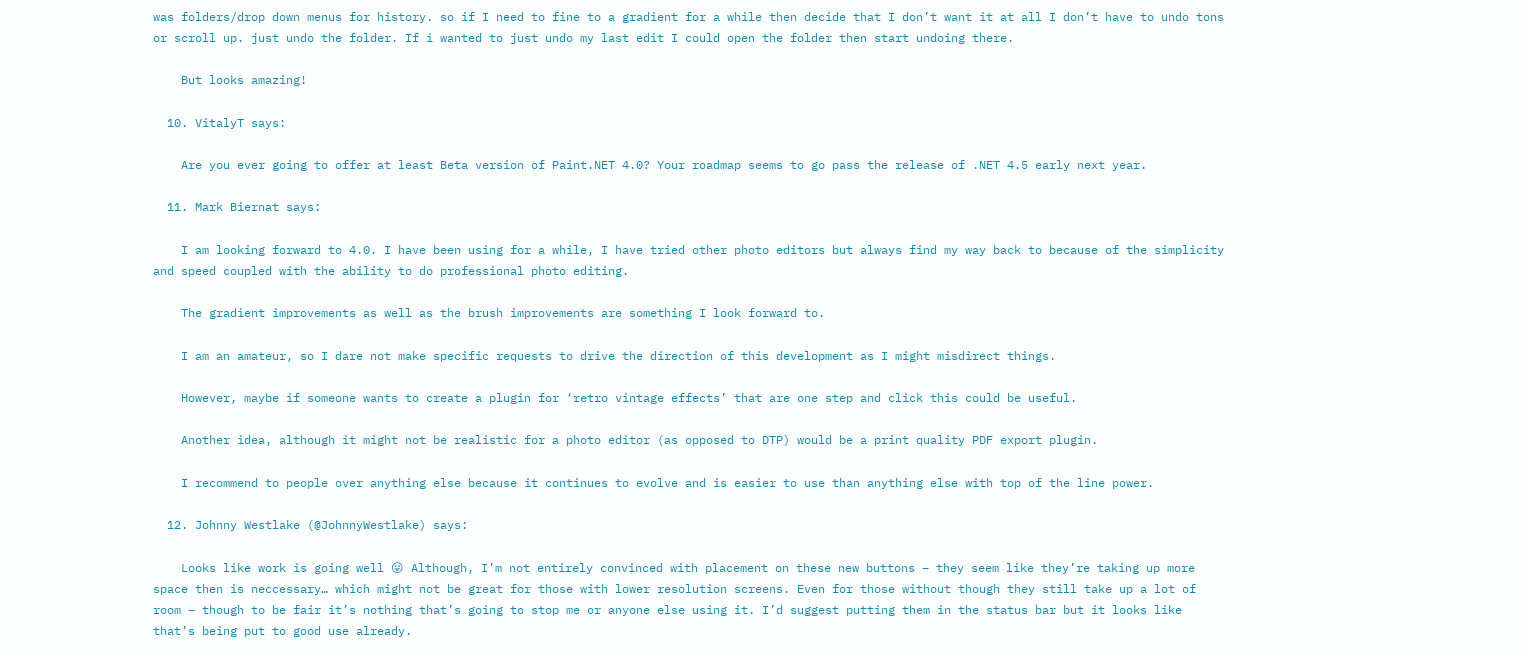was folders/drop down menus for history. so if I need to fine to a gradient for a while then decide that I don’t want it at all I don’t have to undo tons or scroll up. just undo the folder. If i wanted to just undo my last edit I could open the folder then start undoing there.

    But looks amazing!

  10. VitalyT says:

    Are you ever going to offer at least Beta version of Paint.NET 4.0? Your roadmap seems to go pass the release of .NET 4.5 early next year.

  11. Mark Biernat says:

    I am looking forward to 4.0. I have been using for a while, I have tried other photo editors but always find my way back to because of the simplicity and speed coupled with the ability to do professional photo editing.

    The gradient improvements as well as the brush improvements are something I look forward to.

    I am an amateur, so I dare not make specific requests to drive the direction of this development as I might misdirect things.

    However, maybe if someone wants to create a plugin for ‘retro vintage effects’ that are one step and click this could be useful.

    Another idea, although it might not be realistic for a photo editor (as opposed to DTP) would be a print quality PDF export plugin.

    I recommend to people over anything else because it continues to evolve and is easier to use than anything else with top of the line power.

  12. Johnny Westlake (@JohnnyWestlake) says:

    Looks like work is going well 😛 Although, I’m not entirely convinced with placement on these new buttons – they seem like they’re taking up more space then is neccessary… which might not be great for those with lower resolution screens. Even for those without though they still take up a lot of room – though to be fair it’s nothing that’s going to stop me or anyone else using it. I’d suggest putting them in the status bar but it looks like that’s being put to good use already.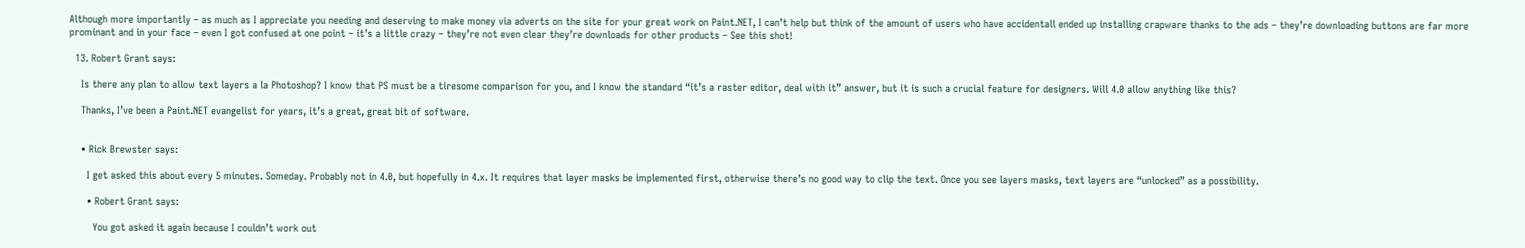Although more importantly – as much as I appreciate you needing and deserving to make money via adverts on the site for your great work on Paint.NET, I can’t help but think of the amount of users who have accidentall ended up installing crapware thanks to the ads – they’re downloading buttons are far more prominant and in your face – even I got confused at one point – it’s a little crazy – they’re not even clear they’re downloads for other products – See this shot!

  13. Robert Grant says:

    Is there any plan to allow text layers a la Photoshop? I know that PS must be a tiresome comparison for you, and I know the standard “it’s a raster editor, deal with it” answer, but it is such a crucial feature for designers. Will 4.0 allow anything like this?

    Thanks, I’ve been a Paint.NET evangelist for years, it’s a great, great bit of software.


    • Rick Brewster says:

      I get asked this about every 5 minutes. Someday. Probably not in 4.0, but hopefully in 4.x. It requires that layer masks be implemented first, otherwise there’s no good way to clip the text. Once you see layers masks, text layers are “unlocked” as a possibility.

      • Robert Grant says:

        You got asked it again because I couldn’t work out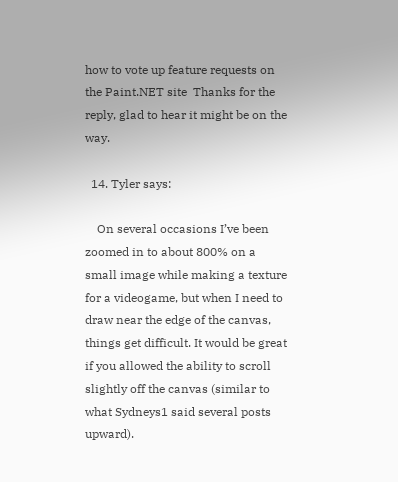how to vote up feature requests on the Paint.NET site  Thanks for the reply, glad to hear it might be on the way.

  14. Tyler says:

    On several occasions I’ve been zoomed in to about 800% on a small image while making a texture for a videogame, but when I need to draw near the edge of the canvas, things get difficult. It would be great if you allowed the ability to scroll slightly off the canvas (similar to what Sydneys1 said several posts upward).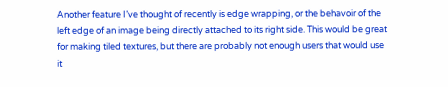Another feature I’ve thought of recently is edge wrapping, or the behavoir of the left edge of an image being directly attached to its right side. This would be great for making tiled textures, but there are probably not enough users that would use it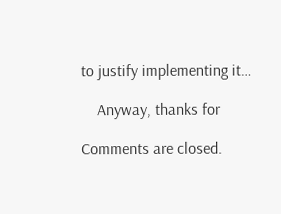to justify implementing it…

    Anyway, thanks for

Comments are closed.